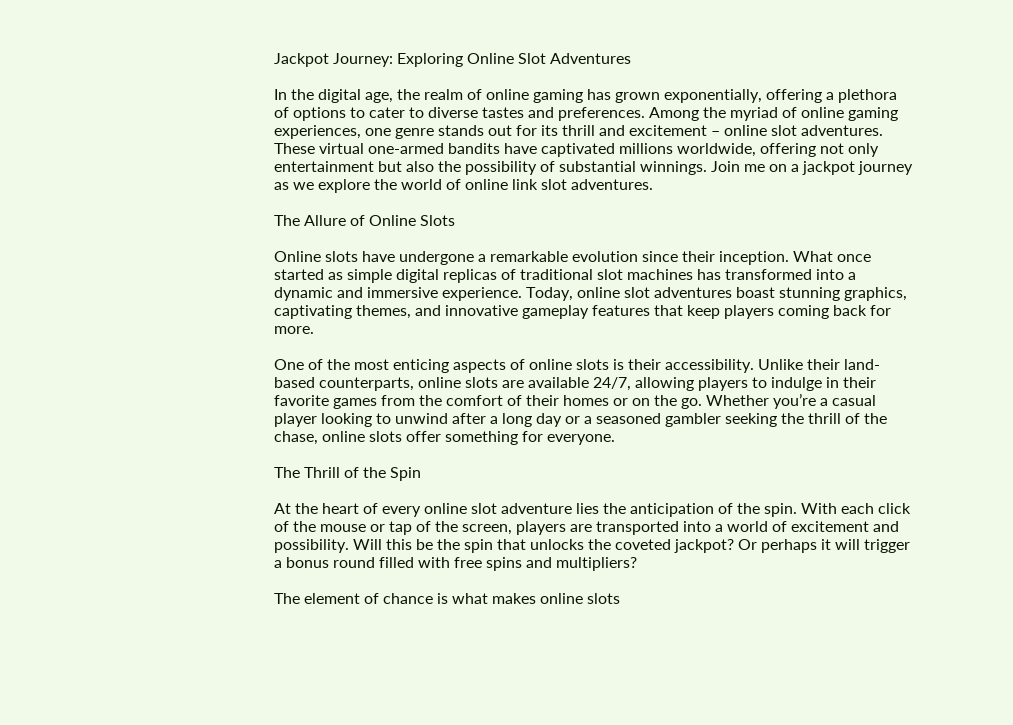Jackpot Journey: Exploring Online Slot Adventures

In the digital age, the realm of online gaming has grown exponentially, offering a plethora of options to cater to diverse tastes and preferences. Among the myriad of online gaming experiences, one genre stands out for its thrill and excitement – online slot adventures. These virtual one-armed bandits have captivated millions worldwide, offering not only entertainment but also the possibility of substantial winnings. Join me on a jackpot journey as we explore the world of online link slot adventures.

The Allure of Online Slots

Online slots have undergone a remarkable evolution since their inception. What once started as simple digital replicas of traditional slot machines has transformed into a dynamic and immersive experience. Today, online slot adventures boast stunning graphics, captivating themes, and innovative gameplay features that keep players coming back for more.

One of the most enticing aspects of online slots is their accessibility. Unlike their land-based counterparts, online slots are available 24/7, allowing players to indulge in their favorite games from the comfort of their homes or on the go. Whether you’re a casual player looking to unwind after a long day or a seasoned gambler seeking the thrill of the chase, online slots offer something for everyone.

The Thrill of the Spin

At the heart of every online slot adventure lies the anticipation of the spin. With each click of the mouse or tap of the screen, players are transported into a world of excitement and possibility. Will this be the spin that unlocks the coveted jackpot? Or perhaps it will trigger a bonus round filled with free spins and multipliers?

The element of chance is what makes online slots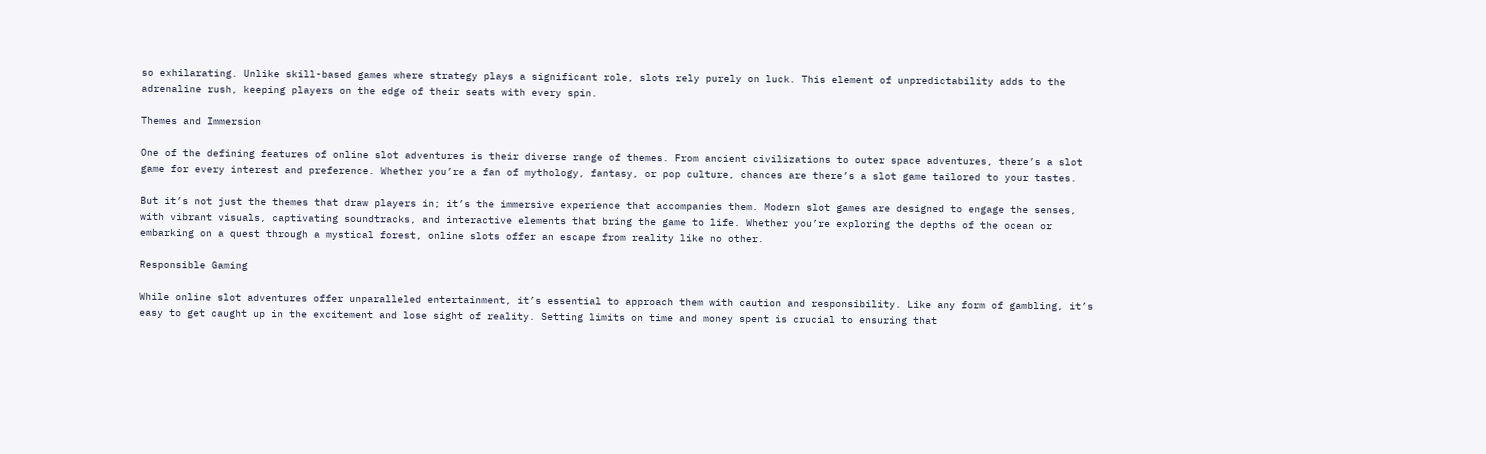so exhilarating. Unlike skill-based games where strategy plays a significant role, slots rely purely on luck. This element of unpredictability adds to the adrenaline rush, keeping players on the edge of their seats with every spin.

Themes and Immersion

One of the defining features of online slot adventures is their diverse range of themes. From ancient civilizations to outer space adventures, there’s a slot game for every interest and preference. Whether you’re a fan of mythology, fantasy, or pop culture, chances are there’s a slot game tailored to your tastes.

But it’s not just the themes that draw players in; it’s the immersive experience that accompanies them. Modern slot games are designed to engage the senses, with vibrant visuals, captivating soundtracks, and interactive elements that bring the game to life. Whether you’re exploring the depths of the ocean or embarking on a quest through a mystical forest, online slots offer an escape from reality like no other.

Responsible Gaming

While online slot adventures offer unparalleled entertainment, it’s essential to approach them with caution and responsibility. Like any form of gambling, it’s easy to get caught up in the excitement and lose sight of reality. Setting limits on time and money spent is crucial to ensuring that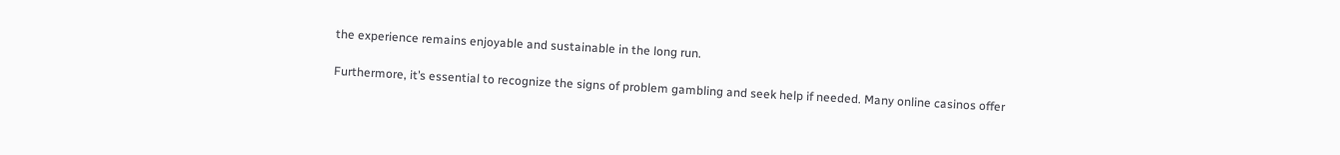the experience remains enjoyable and sustainable in the long run.

Furthermore, it’s essential to recognize the signs of problem gambling and seek help if needed. Many online casinos offer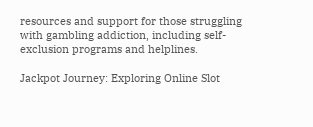resources and support for those struggling with gambling addiction, including self-exclusion programs and helplines.

Jackpot Journey: Exploring Online Slot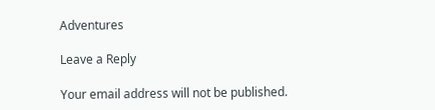Adventures

Leave a Reply

Your email address will not be published.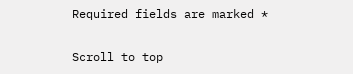Required fields are marked *

Scroll to top